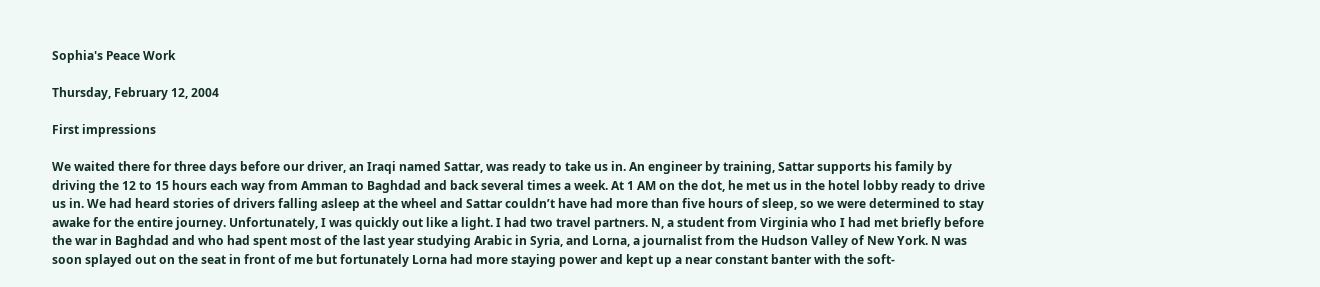Sophia's Peace Work

Thursday, February 12, 2004

First impressions

We waited there for three days before our driver, an Iraqi named Sattar, was ready to take us in. An engineer by training, Sattar supports his family by driving the 12 to 15 hours each way from Amman to Baghdad and back several times a week. At 1 AM on the dot, he met us in the hotel lobby ready to drive us in. We had heard stories of drivers falling asleep at the wheel and Sattar couldn’t have had more than five hours of sleep, so we were determined to stay awake for the entire journey. Unfortunately, I was quickly out like a light. I had two travel partners. N, a student from Virginia who I had met briefly before the war in Baghdad and who had spent most of the last year studying Arabic in Syria, and Lorna, a journalist from the Hudson Valley of New York. N was soon splayed out on the seat in front of me but fortunately Lorna had more staying power and kept up a near constant banter with the soft-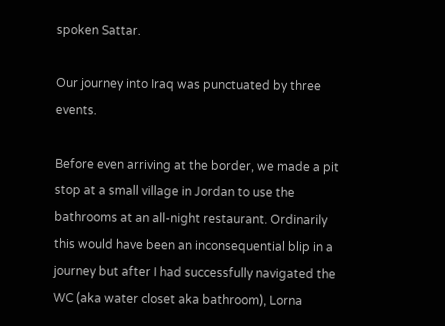spoken Sattar.

Our journey into Iraq was punctuated by three events.

Before even arriving at the border, we made a pit stop at a small village in Jordan to use the bathrooms at an all-night restaurant. Ordinarily this would have been an inconsequential blip in a journey but after I had successfully navigated the WC (aka water closet aka bathroom), Lorna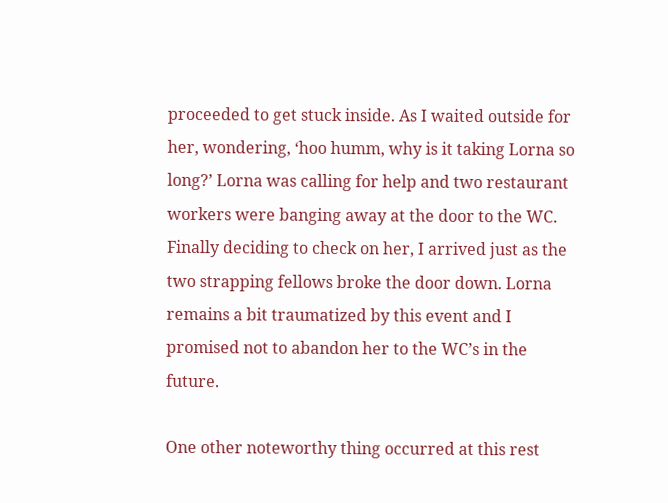proceeded to get stuck inside. As I waited outside for her, wondering, ‘hoo humm, why is it taking Lorna so long?’ Lorna was calling for help and two restaurant workers were banging away at the door to the WC. Finally deciding to check on her, I arrived just as the two strapping fellows broke the door down. Lorna remains a bit traumatized by this event and I promised not to abandon her to the WC’s in the future.

One other noteworthy thing occurred at this rest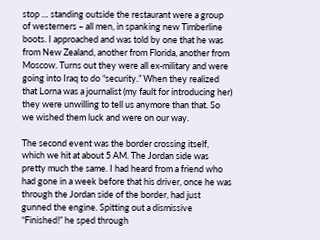stop … standing outside the restaurant were a group of westerners – all men, in spanking new Timberline boots. I approached and was told by one that he was from New Zealand, another from Florida, another from Moscow. Turns out they were all ex-military and were going into Iraq to do “security.” When they realized that Lorna was a journalist (my fault for introducing her) they were unwilling to tell us anymore than that. So we wished them luck and were on our way.

The second event was the border crossing itself, which we hit at about 5 AM. The Jordan side was pretty much the same. I had heard from a friend who had gone in a week before that his driver, once he was through the Jordan side of the border, had just gunned the engine. Spitting out a dismissive “Finished!” he sped through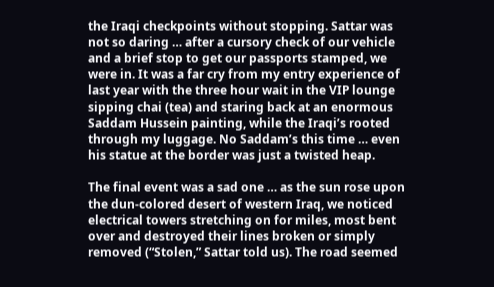the Iraqi checkpoints without stopping. Sattar was not so daring … after a cursory check of our vehicle and a brief stop to get our passports stamped, we were in. It was a far cry from my entry experience of last year with the three hour wait in the VIP lounge sipping chai (tea) and staring back at an enormous Saddam Hussein painting, while the Iraqi’s rooted through my luggage. No Saddam’s this time … even his statue at the border was just a twisted heap.

The final event was a sad one … as the sun rose upon the dun-colored desert of western Iraq, we noticed electrical towers stretching on for miles, most bent over and destroyed their lines broken or simply removed (“Stolen,” Sattar told us). The road seemed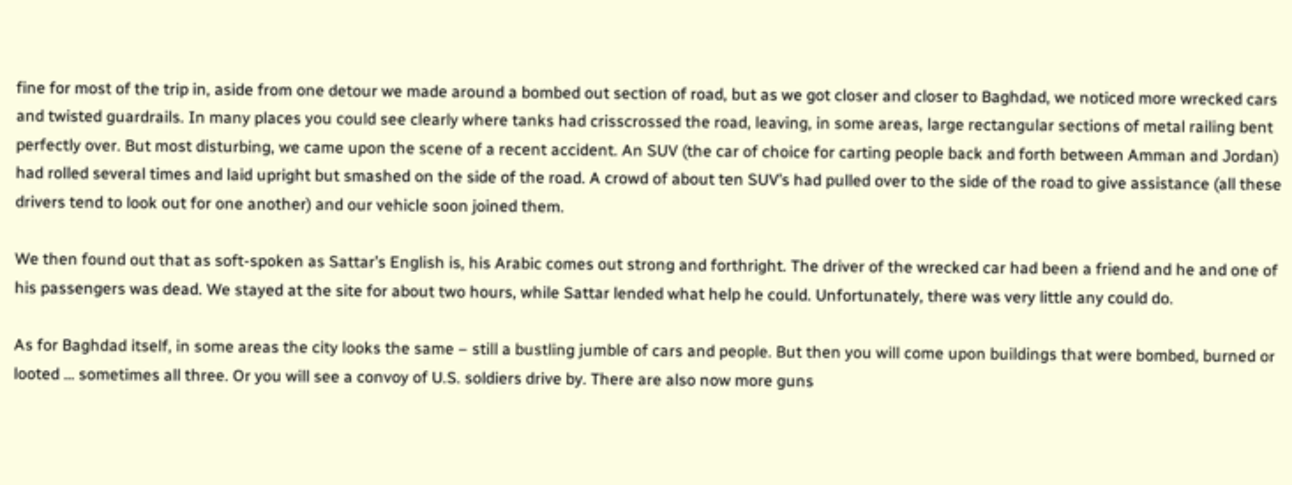fine for most of the trip in, aside from one detour we made around a bombed out section of road, but as we got closer and closer to Baghdad, we noticed more wrecked cars and twisted guardrails. In many places you could see clearly where tanks had crisscrossed the road, leaving, in some areas, large rectangular sections of metal railing bent perfectly over. But most disturbing, we came upon the scene of a recent accident. An SUV (the car of choice for carting people back and forth between Amman and Jordan) had rolled several times and laid upright but smashed on the side of the road. A crowd of about ten SUV’s had pulled over to the side of the road to give assistance (all these drivers tend to look out for one another) and our vehicle soon joined them.

We then found out that as soft-spoken as Sattar’s English is, his Arabic comes out strong and forthright. The driver of the wrecked car had been a friend and he and one of his passengers was dead. We stayed at the site for about two hours, while Sattar lended what help he could. Unfortunately, there was very little any could do.

As for Baghdad itself, in some areas the city looks the same – still a bustling jumble of cars and people. But then you will come upon buildings that were bombed, burned or looted … sometimes all three. Or you will see a convoy of U.S. soldiers drive by. There are also now more guns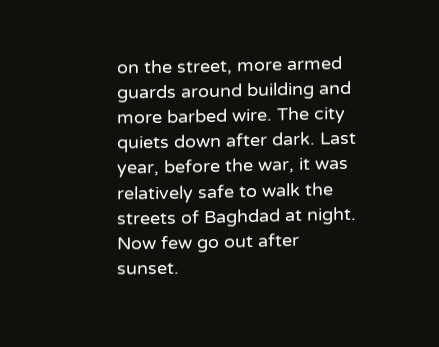on the street, more armed guards around building and more barbed wire. The city quiets down after dark. Last year, before the war, it was relatively safe to walk the streets of Baghdad at night. Now few go out after sunset.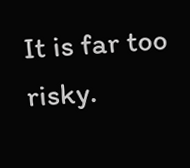It is far too risky.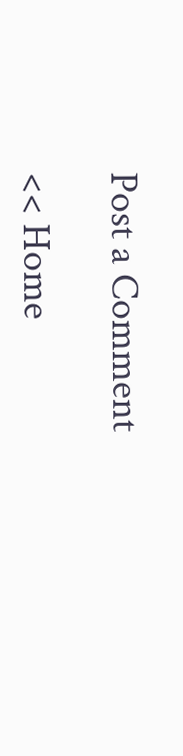Post a Comment

<< Home